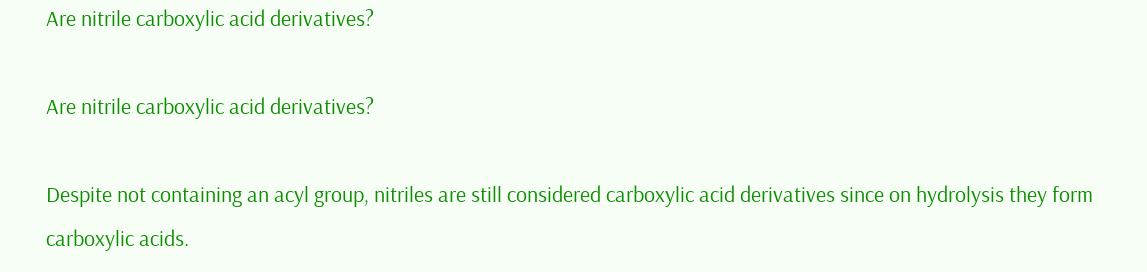Are nitrile carboxylic acid derivatives?

Are nitrile carboxylic acid derivatives?

Despite not containing an acyl group, nitriles are still considered carboxylic acid derivatives since on hydrolysis they form carboxylic acids.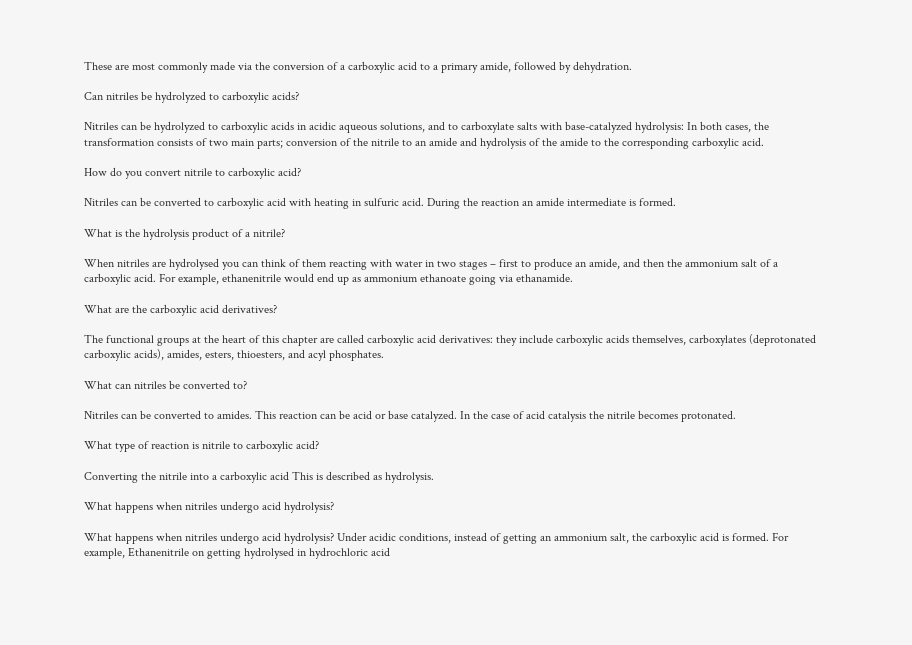These are most commonly made via the conversion of a carboxylic acid to a primary amide, followed by dehydration.

Can nitriles be hydrolyzed to carboxylic acids?

Nitriles can be hydrolyzed to carboxylic acids in acidic aqueous solutions, and to carboxylate salts with base-catalyzed hydrolysis: In both cases, the transformation consists of two main parts; conversion of the nitrile to an amide and hydrolysis of the amide to the corresponding carboxylic acid.

How do you convert nitrile to carboxylic acid?

Nitriles can be converted to carboxylic acid with heating in sulfuric acid. During the reaction an amide intermediate is formed.

What is the hydrolysis product of a nitrile?

When nitriles are hydrolysed you can think of them reacting with water in two stages – first to produce an amide, and then the ammonium salt of a carboxylic acid. For example, ethanenitrile would end up as ammonium ethanoate going via ethanamide.

What are the carboxylic acid derivatives?

The functional groups at the heart of this chapter are called carboxylic acid derivatives: they include carboxylic acids themselves, carboxylates (deprotonated carboxylic acids), amides, esters, thioesters, and acyl phosphates.

What can nitriles be converted to?

Nitriles can be converted to amides. This reaction can be acid or base catalyzed. In the case of acid catalysis the nitrile becomes protonated.

What type of reaction is nitrile to carboxylic acid?

Converting the nitrile into a carboxylic acid This is described as hydrolysis.

What happens when nitriles undergo acid hydrolysis?

What happens when nitriles undergo acid hydrolysis? Under acidic conditions, instead of getting an ammonium salt, the carboxylic acid is formed. For example, Ethanenitrile on getting hydrolysed in hydrochloric acid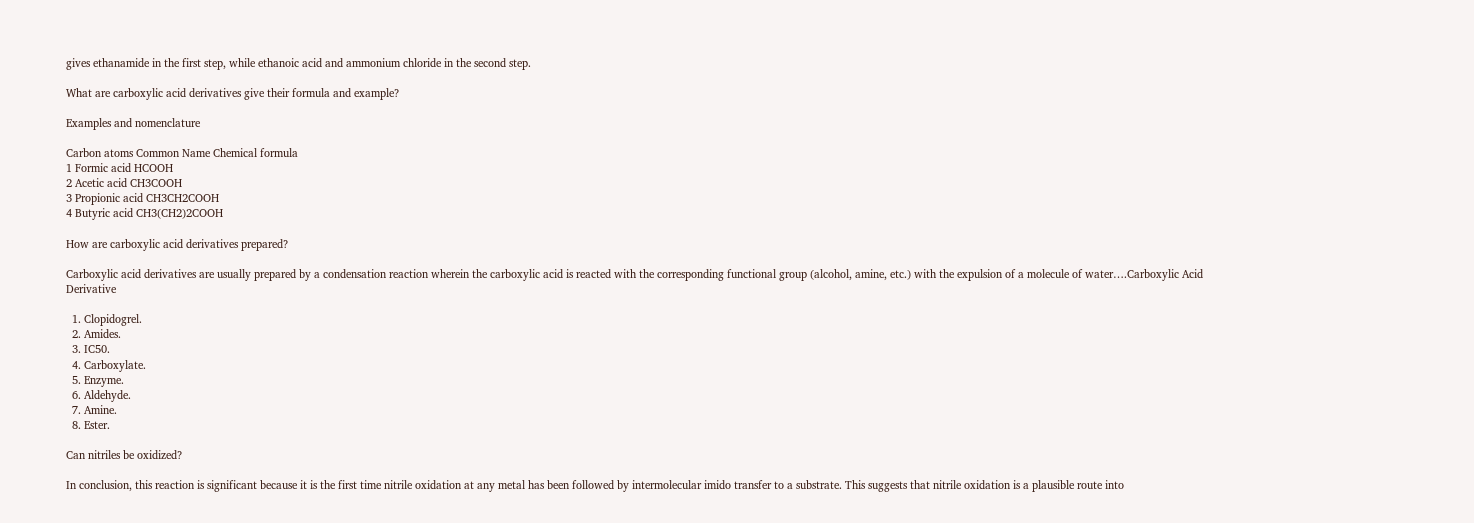gives ethanamide in the first step, while ethanoic acid and ammonium chloride in the second step.

What are carboxylic acid derivatives give their formula and example?

Examples and nomenclature

Carbon atoms Common Name Chemical formula
1 Formic acid HCOOH
2 Acetic acid CH3COOH
3 Propionic acid CH3CH2COOH
4 Butyric acid CH3(CH2)2COOH

How are carboxylic acid derivatives prepared?

Carboxylic acid derivatives are usually prepared by a condensation reaction wherein the carboxylic acid is reacted with the corresponding functional group (alcohol, amine, etc.) with the expulsion of a molecule of water….Carboxylic Acid Derivative

  1. Clopidogrel.
  2. Amides.
  3. IC50.
  4. Carboxylate.
  5. Enzyme.
  6. Aldehyde.
  7. Amine.
  8. Ester.

Can nitriles be oxidized?

In conclusion, this reaction is significant because it is the first time nitrile oxidation at any metal has been followed by intermolecular imido transfer to a substrate. This suggests that nitrile oxidation is a plausible route into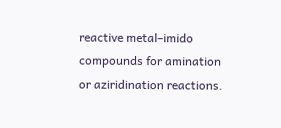reactive metal–imido compounds for amination or aziridination reactions.